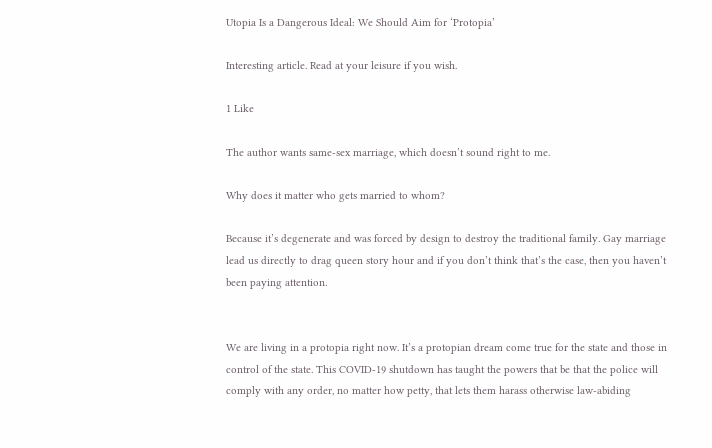Utopia Is a Dangerous Ideal: We Should Aim for ‘Protopia’

Interesting article. Read at your leisure if you wish.

1 Like

The author wants same-sex marriage, which doesn’t sound right to me.

Why does it matter who gets married to whom?

Because it’s degenerate and was forced by design to destroy the traditional family. Gay marriage lead us directly to drag queen story hour and if you don’t think that’s the case, then you haven’t been paying attention.


We are living in a protopia right now. It’s a protopian dream come true for the state and those in control of the state. This COVID-19 shutdown has taught the powers that be that the police will comply with any order, no matter how petty, that lets them harass otherwise law-abiding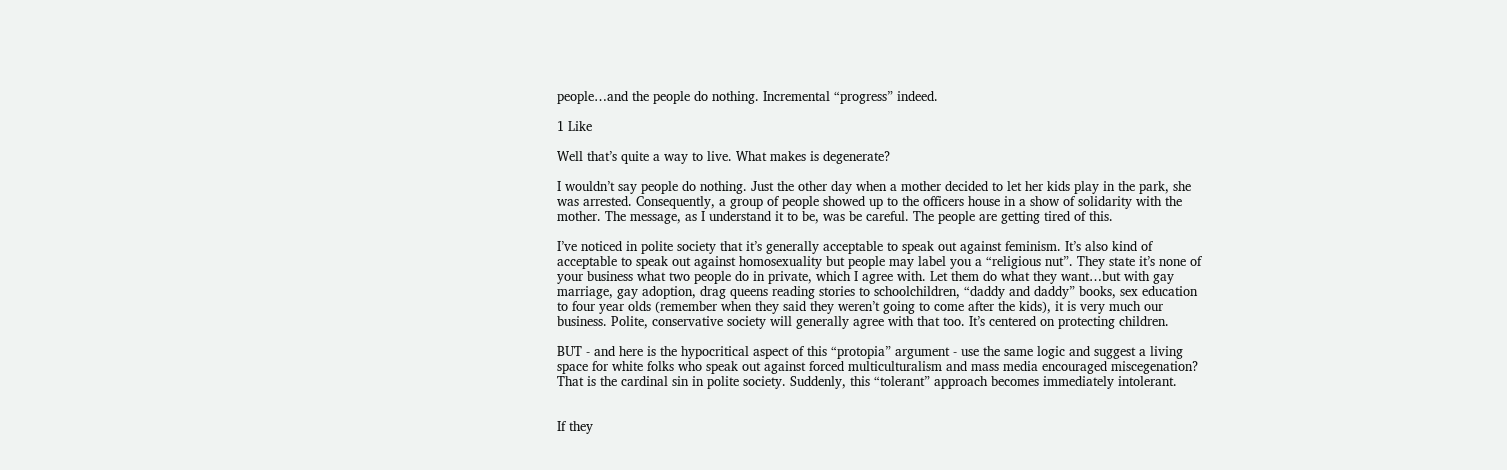people…and the people do nothing. Incremental “progress” indeed.

1 Like

Well that’s quite a way to live. What makes is degenerate?

I wouldn’t say people do nothing. Just the other day when a mother decided to let her kids play in the park, she was arrested. Consequently, a group of people showed up to the officers house in a show of solidarity with the mother. The message, as I understand it to be, was be careful. The people are getting tired of this.

I’ve noticed in polite society that it’s generally acceptable to speak out against feminism. It’s also kind of acceptable to speak out against homosexuality but people may label you a “religious nut”. They state it’s none of your business what two people do in private, which I agree with. Let them do what they want…but with gay marriage, gay adoption, drag queens reading stories to schoolchildren, “daddy and daddy” books, sex education to four year olds (remember when they said they weren’t going to come after the kids), it is very much our business. Polite, conservative society will generally agree with that too. It’s centered on protecting children.

BUT - and here is the hypocritical aspect of this “protopia” argument - use the same logic and suggest a living space for white folks who speak out against forced multiculturalism and mass media encouraged miscegenation? That is the cardinal sin in polite society. Suddenly, this “tolerant” approach becomes immediately intolerant.


If they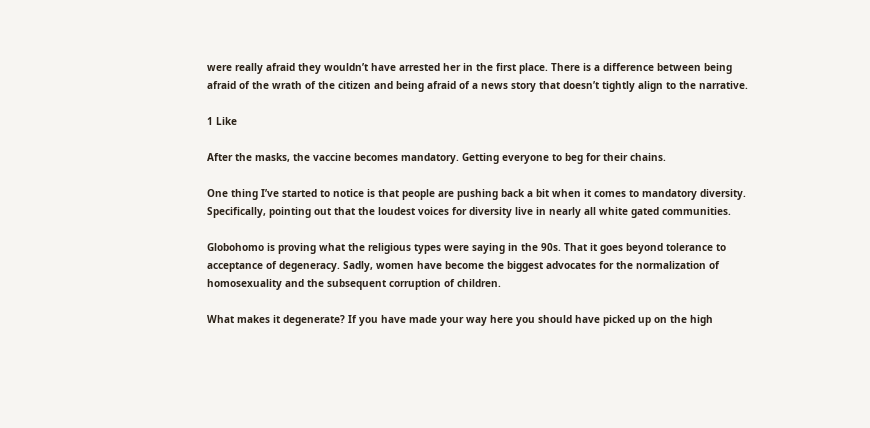were really afraid they wouldn’t have arrested her in the first place. There is a difference between being afraid of the wrath of the citizen and being afraid of a news story that doesn’t tightly align to the narrative.

1 Like

After the masks, the vaccine becomes mandatory. Getting everyone to beg for their chains.

One thing I’ve started to notice is that people are pushing back a bit when it comes to mandatory diversity. Specifically, pointing out that the loudest voices for diversity live in nearly all white gated communities.

Globohomo is proving what the religious types were saying in the 90s. That it goes beyond tolerance to acceptance of degeneracy. Sadly, women have become the biggest advocates for the normalization of homosexuality and the subsequent corruption of children.

What makes it degenerate? If you have made your way here you should have picked up on the high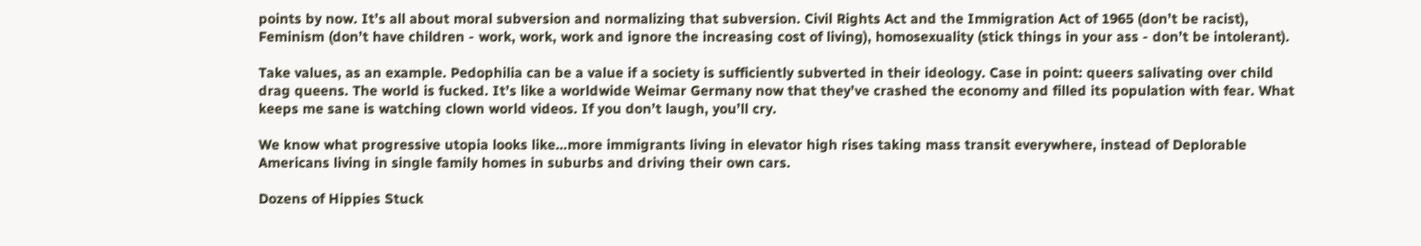points by now. It’s all about moral subversion and normalizing that subversion. Civil Rights Act and the Immigration Act of 1965 (don’t be racist), Feminism (don’t have children - work, work, work and ignore the increasing cost of living), homosexuality (stick things in your ass - don’t be intolerant).

Take values, as an example. Pedophilia can be a value if a society is sufficiently subverted in their ideology. Case in point: queers salivating over child drag queens. The world is fucked. It’s like a worldwide Weimar Germany now that they’ve crashed the economy and filled its population with fear. What keeps me sane is watching clown world videos. If you don’t laugh, you’ll cry.

We know what progressive utopia looks like…more immigrants living in elevator high rises taking mass transit everywhere, instead of Deplorable Americans living in single family homes in suburbs and driving their own cars.

Dozens of Hippies Stuck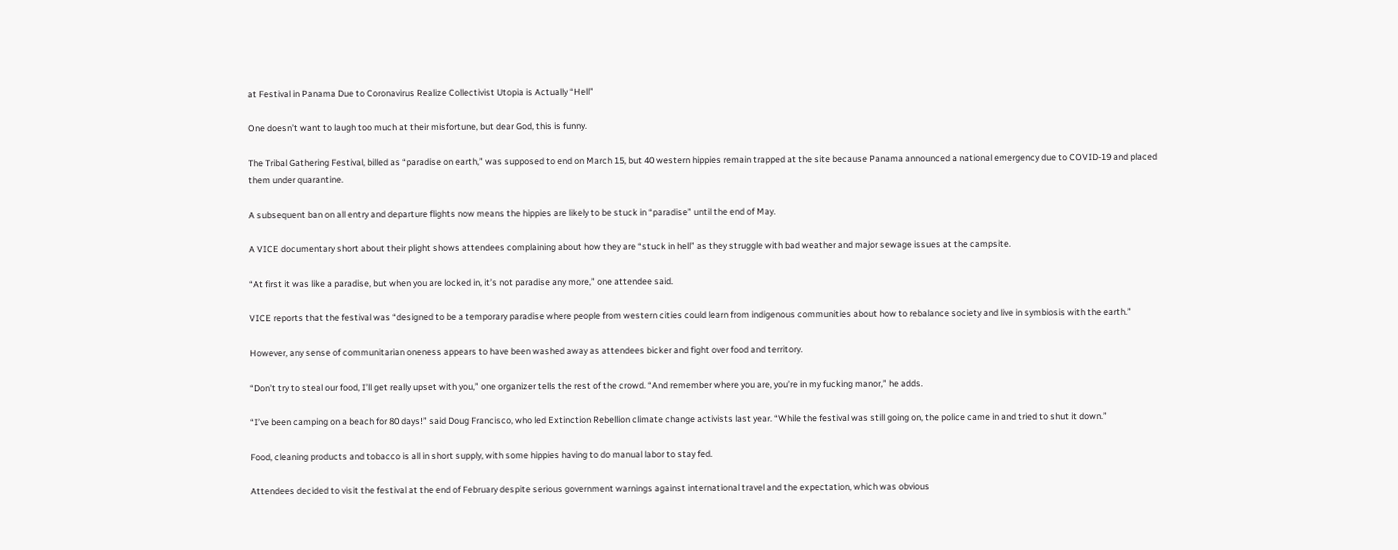at Festival in Panama Due to Coronavirus Realize Collectivist Utopia is Actually “Hell”

One doesn’t want to laugh too much at their misfortune, but dear God, this is funny.

The Tribal Gathering Festival, billed as “paradise on earth,” was supposed to end on March 15, but 40 western hippies remain trapped at the site because Panama announced a national emergency due to COVID-19 and placed them under quarantine.

A subsequent ban on all entry and departure flights now means the hippies are likely to be stuck in “paradise” until the end of May.

A VICE documentary short about their plight shows attendees complaining about how they are “stuck in hell” as they struggle with bad weather and major sewage issues at the campsite.

“At first it was like a paradise, but when you are locked in, it’s not paradise any more,” one attendee said.

VICE reports that the festival was “designed to be a temporary paradise where people from western cities could learn from indigenous communities about how to rebalance society and live in symbiosis with the earth.”

However, any sense of communitarian oneness appears to have been washed away as attendees bicker and fight over food and territory.

“Don’t try to steal our food, I’ll get really upset with you,” one organizer tells the rest of the crowd. “And remember where you are, you’re in my fucking manor,” he adds.

“I’ve been camping on a beach for 80 days!” said Doug Francisco, who led Extinction Rebellion climate change activists last year. “While the festival was still going on, the police came in and tried to shut it down.”

Food, cleaning products and tobacco is all in short supply, with some hippies having to do manual labor to stay fed.

Attendees decided to visit the festival at the end of February despite serious government warnings against international travel and the expectation, which was obvious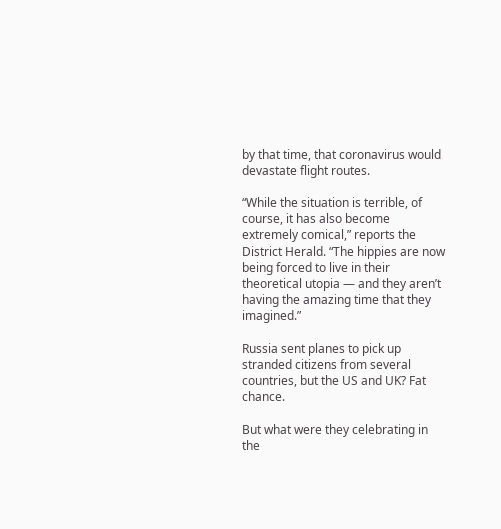by that time, that coronavirus would devastate flight routes.

“While the situation is terrible, of course, it has also become extremely comical,” reports the District Herald. “The hippies are now being forced to live in their theoretical utopia — and they aren’t having the amazing time that they imagined.”

Russia sent planes to pick up stranded citizens from several countries, but the US and UK? Fat chance.

But what were they celebrating in the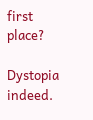first place?

Dystopia indeed.